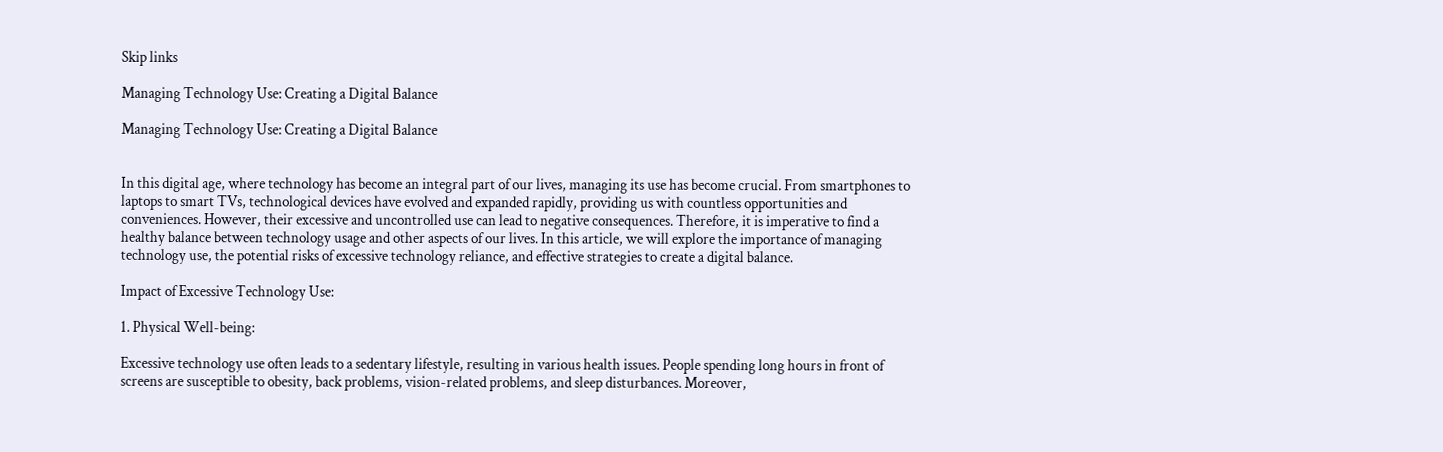Skip links

Managing Technology Use: Creating a Digital Balance

Managing Technology Use: Creating a Digital Balance


In this digital age, where technology has become an integral part of our lives, managing its use has become crucial. From smartphones to laptops to smart TVs, technological devices have evolved and expanded rapidly, providing us with countless opportunities and conveniences. However, their excessive and uncontrolled use can lead to negative consequences. Therefore, it is imperative to find a healthy balance between technology usage and other aspects of our lives. In this article, we will explore the importance of managing technology use, the potential risks of excessive technology reliance, and effective strategies to create a digital balance.

Impact of Excessive Technology Use:

1. Physical Well-being:

Excessive technology use often leads to a sedentary lifestyle, resulting in various health issues. People spending long hours in front of screens are susceptible to obesity, back problems, vision-related problems, and sleep disturbances. Moreover,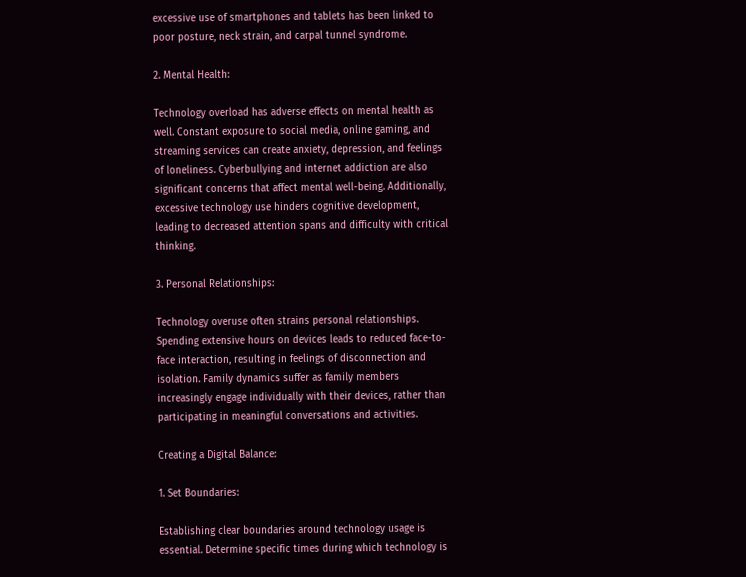excessive use of smartphones and tablets has been linked to poor posture, neck strain, and carpal tunnel syndrome.

2. Mental Health:

Technology overload has adverse effects on mental health as well. Constant exposure to social media, online gaming, and streaming services can create anxiety, depression, and feelings of loneliness. Cyberbullying and internet addiction are also significant concerns that affect mental well-being. Additionally, excessive technology use hinders cognitive development, leading to decreased attention spans and difficulty with critical thinking.

3. Personal Relationships:

Technology overuse often strains personal relationships. Spending extensive hours on devices leads to reduced face-to-face interaction, resulting in feelings of disconnection and isolation. Family dynamics suffer as family members increasingly engage individually with their devices, rather than participating in meaningful conversations and activities.

Creating a Digital Balance:

1. Set Boundaries:

Establishing clear boundaries around technology usage is essential. Determine specific times during which technology is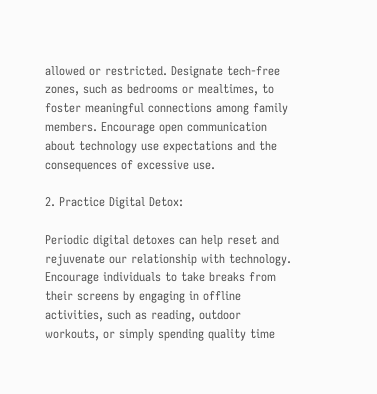allowed or restricted. Designate tech-free zones, such as bedrooms or mealtimes, to foster meaningful connections among family members. Encourage open communication about technology use expectations and the consequences of excessive use.

2. Practice Digital Detox:

Periodic digital detoxes can help reset and rejuvenate our relationship with technology. Encourage individuals to take breaks from their screens by engaging in offline activities, such as reading, outdoor workouts, or simply spending quality time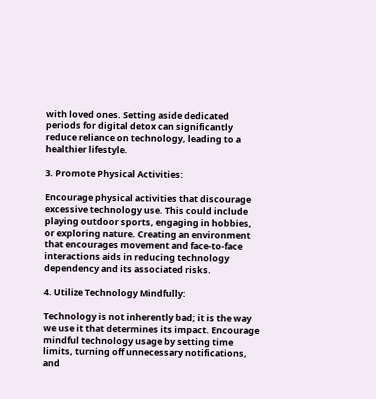with loved ones. Setting aside dedicated periods for digital detox can significantly reduce reliance on technology, leading to a healthier lifestyle.

3. Promote Physical Activities:

Encourage physical activities that discourage excessive technology use. This could include playing outdoor sports, engaging in hobbies, or exploring nature. Creating an environment that encourages movement and face-to-face interactions aids in reducing technology dependency and its associated risks.

4. Utilize Technology Mindfully:

Technology is not inherently bad; it is the way we use it that determines its impact. Encourage mindful technology usage by setting time limits, turning off unnecessary notifications, and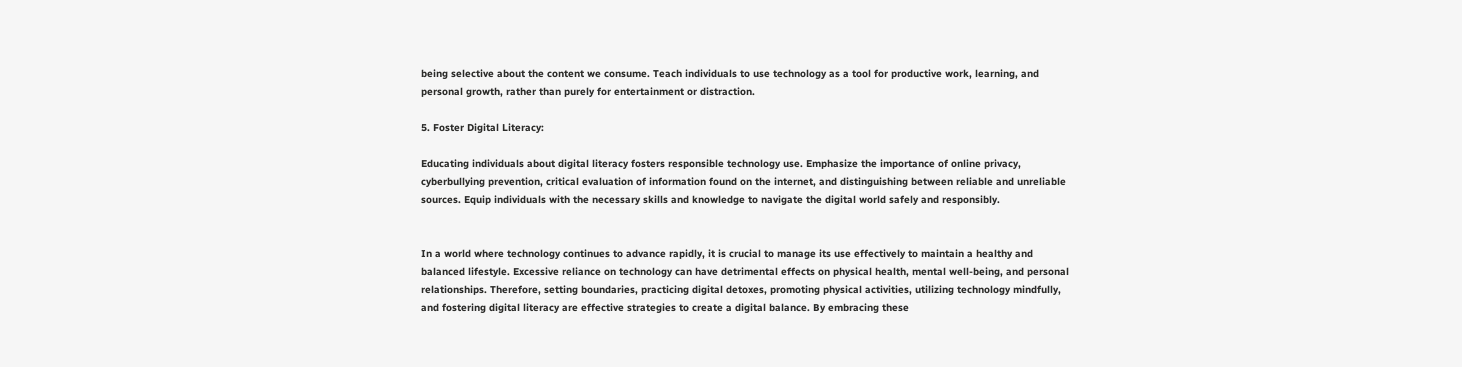being selective about the content we consume. Teach individuals to use technology as a tool for productive work, learning, and personal growth, rather than purely for entertainment or distraction.

5. Foster Digital Literacy:

Educating individuals about digital literacy fosters responsible technology use. Emphasize the importance of online privacy, cyberbullying prevention, critical evaluation of information found on the internet, and distinguishing between reliable and unreliable sources. Equip individuals with the necessary skills and knowledge to navigate the digital world safely and responsibly.


In a world where technology continues to advance rapidly, it is crucial to manage its use effectively to maintain a healthy and balanced lifestyle. Excessive reliance on technology can have detrimental effects on physical health, mental well-being, and personal relationships. Therefore, setting boundaries, practicing digital detoxes, promoting physical activities, utilizing technology mindfully, and fostering digital literacy are effective strategies to create a digital balance. By embracing these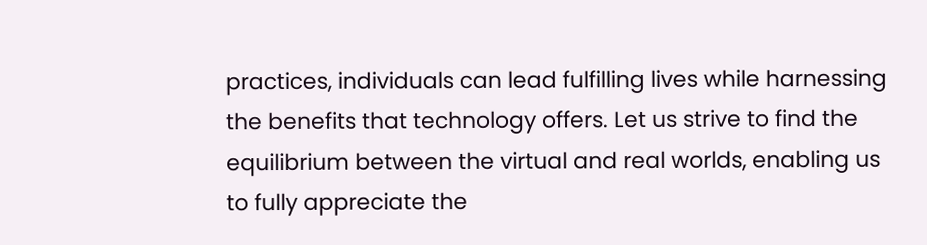practices, individuals can lead fulfilling lives while harnessing the benefits that technology offers. Let us strive to find the equilibrium between the virtual and real worlds, enabling us to fully appreciate the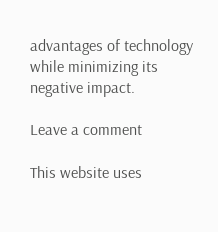advantages of technology while minimizing its negative impact.

Leave a comment

This website uses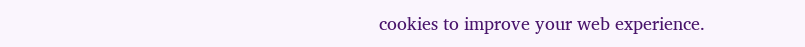cookies to improve your web experience.